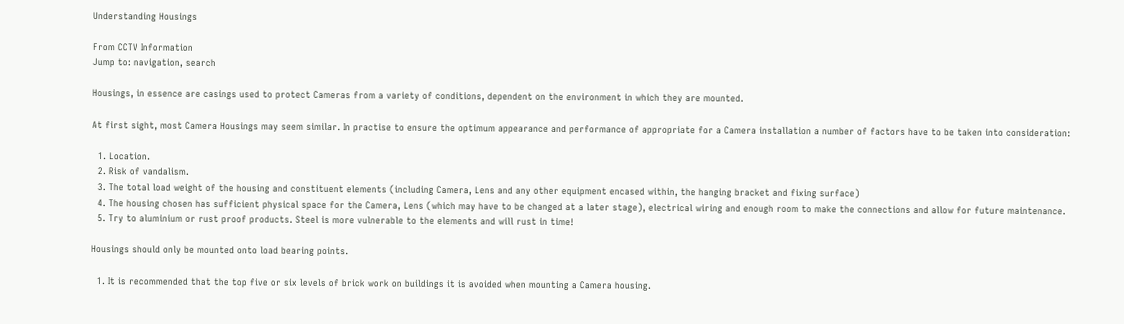Understanding Housings

From CCTV Information
Jump to: navigation, search

Housings, in essence are casings used to protect Cameras from a variety of conditions, dependent on the environment in which they are mounted.

At first sight, most Camera Housings may seem similar. In practise to ensure the optimum appearance and performance of appropriate for a Camera installation a number of factors have to be taken into consideration:

  1. Location.
  2. Risk of vandalism.
  3. The total load weight of the housing and constituent elements (including Camera, Lens and any other equipment encased within, the hanging bracket and fixing surface)
  4. The housing chosen has sufficient physical space for the Camera, Lens (which may have to be changed at a later stage), electrical wiring and enough room to make the connections and allow for future maintenance.
  5. Try to aluminium or rust proof products. Steel is more vulnerable to the elements and will rust in time!

Housings should only be mounted onto load bearing points.

  1. It is recommended that the top five or six levels of brick work on buildings it is avoided when mounting a Camera housing.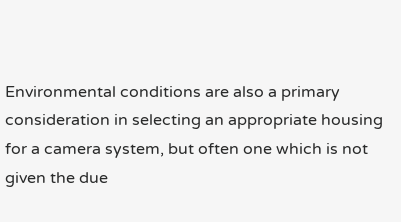Environmental conditions are also a primary consideration in selecting an appropriate housing for a camera system, but often one which is not given the due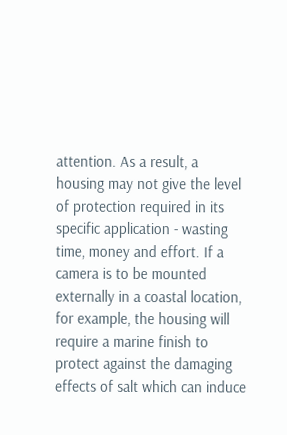attention. As a result, a housing may not give the level of protection required in its specific application - wasting time, money and effort. If a camera is to be mounted externally in a coastal location, for example, the housing will require a marine finish to protect against the damaging effects of salt which can induce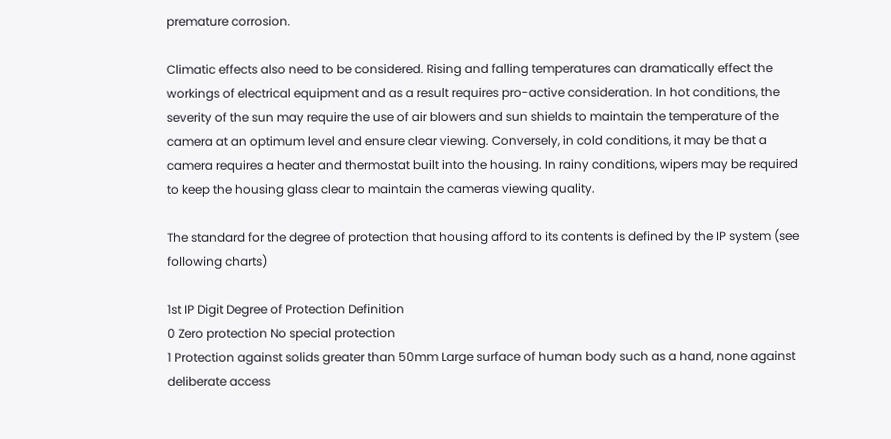premature corrosion.

Climatic effects also need to be considered. Rising and falling temperatures can dramatically effect the workings of electrical equipment and as a result requires pro-active consideration. In hot conditions, the severity of the sun may require the use of air blowers and sun shields to maintain the temperature of the camera at an optimum level and ensure clear viewing. Conversely, in cold conditions, it may be that a camera requires a heater and thermostat built into the housing. In rainy conditions, wipers may be required to keep the housing glass clear to maintain the cameras viewing quality.

The standard for the degree of protection that housing afford to its contents is defined by the IP system (see following charts)

1st IP Digit Degree of Protection Definition
0 Zero protection No special protection
1 Protection against solids greater than 50mm Large surface of human body such as a hand, none against deliberate access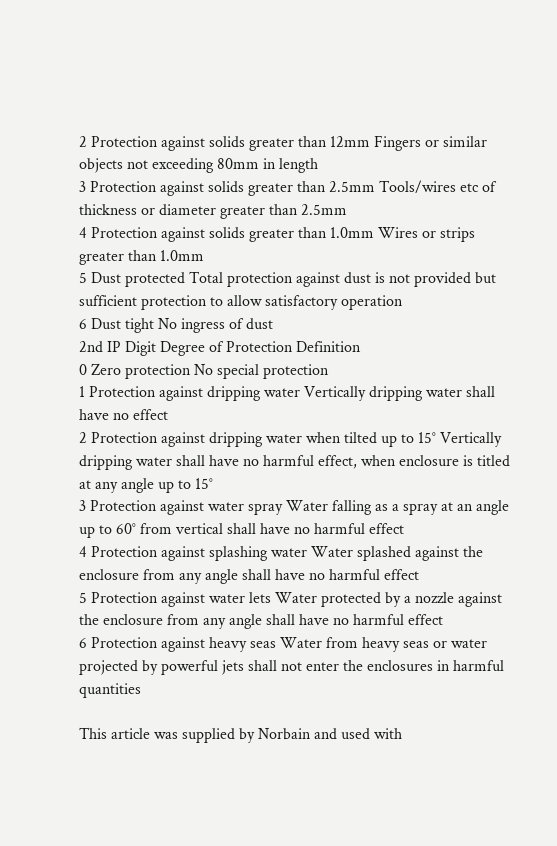2 Protection against solids greater than 12mm Fingers or similar objects not exceeding 80mm in length
3 Protection against solids greater than 2.5mm Tools/wires etc of thickness or diameter greater than 2.5mm
4 Protection against solids greater than 1.0mm Wires or strips greater than 1.0mm
5 Dust protected Total protection against dust is not provided but sufficient protection to allow satisfactory operation
6 Dust tight No ingress of dust
2nd IP Digit Degree of Protection Definition
0 Zero protection No special protection
1 Protection against dripping water Vertically dripping water shall have no effect
2 Protection against dripping water when tilted up to 15° Vertically dripping water shall have no harmful effect, when enclosure is titled at any angle up to 15°
3 Protection against water spray Water falling as a spray at an angle up to 60° from vertical shall have no harmful effect
4 Protection against splashing water Water splashed against the enclosure from any angle shall have no harmful effect
5 Protection against water lets Water protected by a nozzle against the enclosure from any angle shall have no harmful effect
6 Protection against heavy seas Water from heavy seas or water projected by powerful jets shall not enter the enclosures in harmful quantities

This article was supplied by Norbain and used with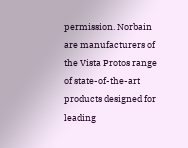permission. Norbain are manufacturers of the Vista Protos range of state-of-the-art products designed for leading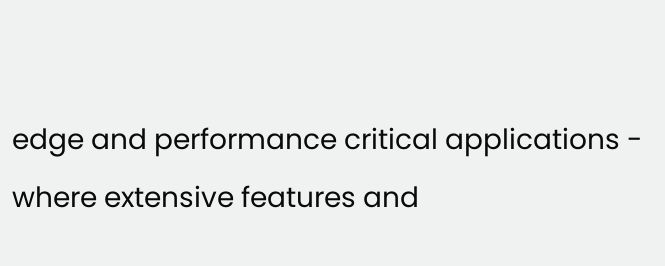edge and performance critical applications - where extensive features and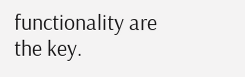functionality are the key.